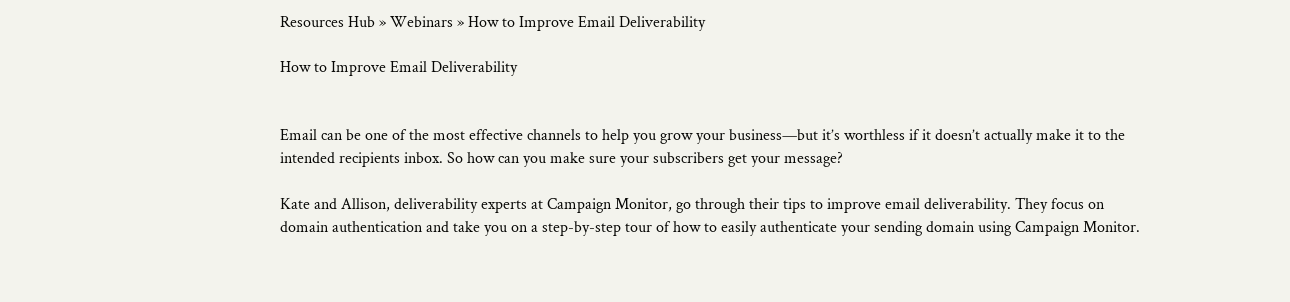Resources Hub » Webinars » How to Improve Email Deliverability

How to Improve Email Deliverability


Email can be one of the most effective channels to help you grow your business—but it’s worthless if it doesn’t actually make it to the intended recipients inbox. So how can you make sure your subscribers get your message?

Kate and Allison, deliverability experts at Campaign Monitor, go through their tips to improve email deliverability. They focus on domain authentication and take you on a step-by-step tour of how to easily authenticate your sending domain using Campaign Monitor.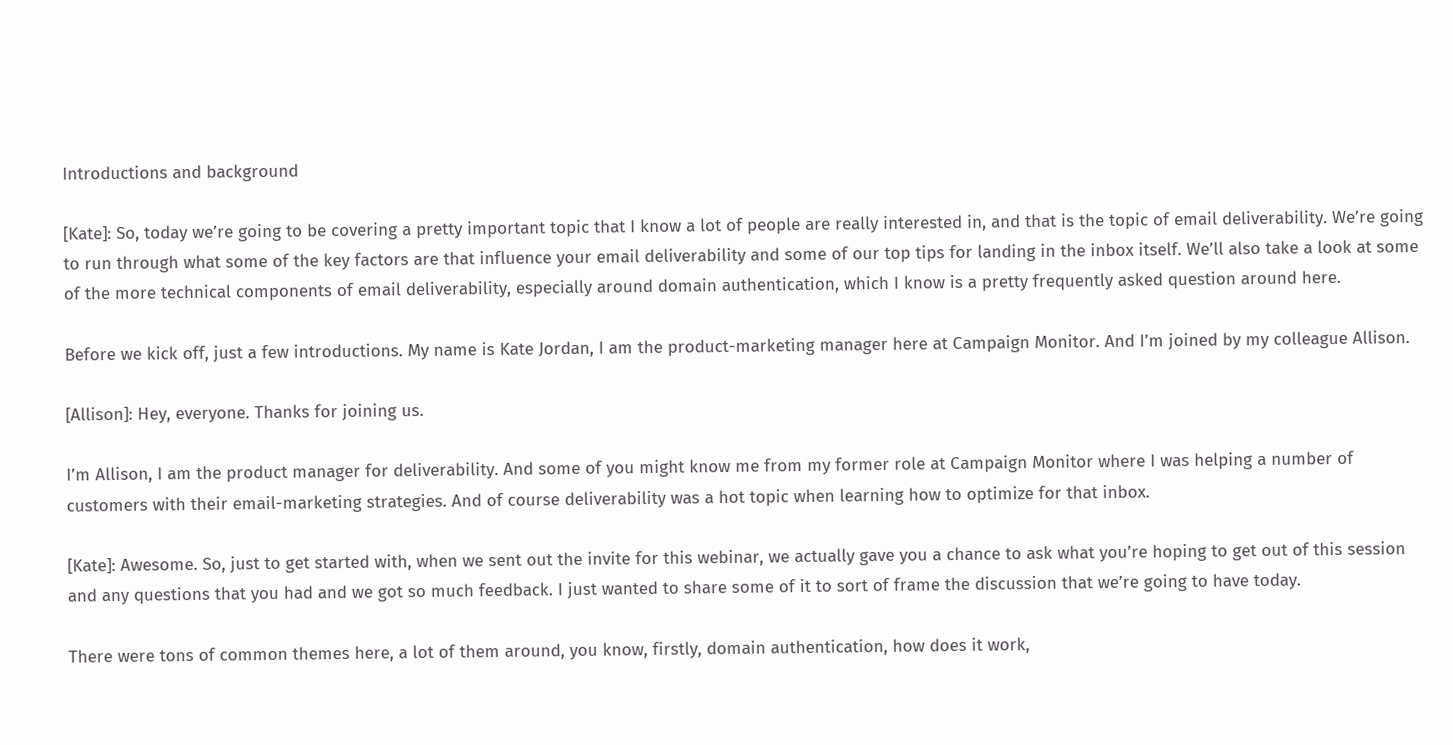Introductions and background

[Kate]: So, today we’re going to be covering a pretty important topic that I know a lot of people are really interested in, and that is the topic of email deliverability. We’re going to run through what some of the key factors are that influence your email deliverability and some of our top tips for landing in the inbox itself. We’ll also take a look at some of the more technical components of email deliverability, especially around domain authentication, which I know is a pretty frequently asked question around here.

Before we kick off, just a few introductions. My name is Kate Jordan, I am the product-marketing manager here at Campaign Monitor. And I’m joined by my colleague Allison.

[Allison]: Hey, everyone. Thanks for joining us.

I’m Allison, I am the product manager for deliverability. And some of you might know me from my former role at Campaign Monitor where I was helping a number of customers with their email-marketing strategies. And of course deliverability was a hot topic when learning how to optimize for that inbox.

[Kate]: Awesome. So, just to get started with, when we sent out the invite for this webinar, we actually gave you a chance to ask what you’re hoping to get out of this session and any questions that you had and we got so much feedback. I just wanted to share some of it to sort of frame the discussion that we’re going to have today.

There were tons of common themes here, a lot of them around, you know, firstly, domain authentication, how does it work,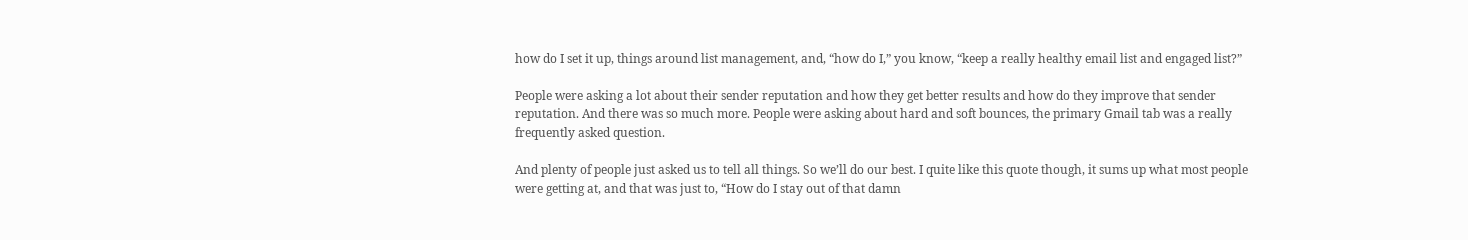how do I set it up, things around list management, and, “how do I,” you know, “keep a really healthy email list and engaged list?”

People were asking a lot about their sender reputation and how they get better results and how do they improve that sender reputation. And there was so much more. People were asking about hard and soft bounces, the primary Gmail tab was a really frequently asked question.

And plenty of people just asked us to tell all things. So we’ll do our best. I quite like this quote though, it sums up what most people were getting at, and that was just to, “How do I stay out of that damn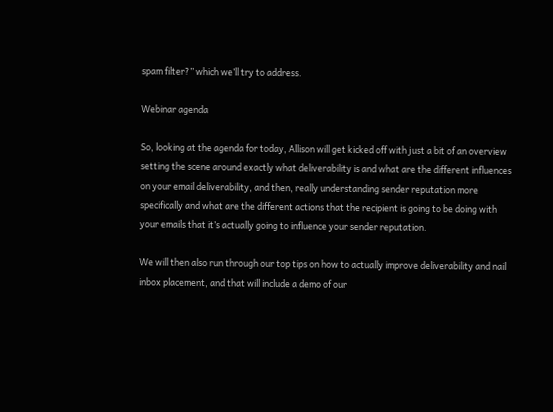spam filter?” which we’ll try to address.

Webinar agenda

So, looking at the agenda for today, Allison will get kicked off with just a bit of an overview setting the scene around exactly what deliverability is and what are the different influences on your email deliverability, and then, really understanding sender reputation more specifically and what are the different actions that the recipient is going to be doing with your emails that it’s actually going to influence your sender reputation.

We will then also run through our top tips on how to actually improve deliverability and nail inbox placement, and that will include a demo of our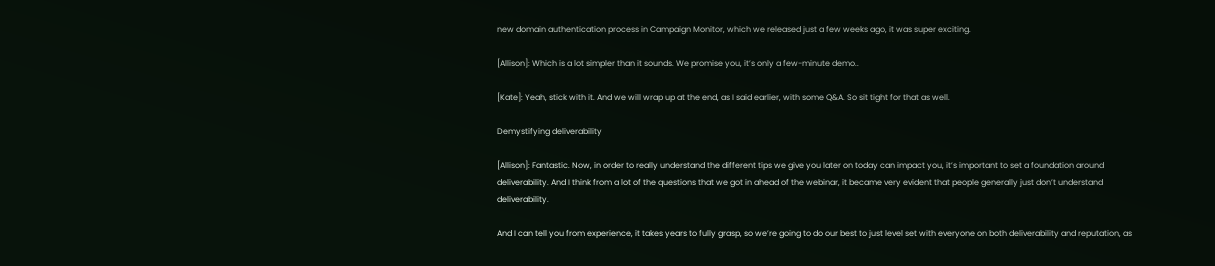new domain authentication process in Campaign Monitor, which we released just a few weeks ago, it was super exciting.

[Allison]: Which is a lot simpler than it sounds. We promise you, it’s only a few-minute demo..

[Kate]: Yeah, stick with it. And we will wrap up at the end, as I said earlier, with some Q&A. So sit tight for that as well.

Demystifying deliverability

[Allison]: Fantastic. Now, in order to really understand the different tips we give you later on today can impact you, it’s important to set a foundation around deliverability. And I think from a lot of the questions that we got in ahead of the webinar, it became very evident that people generally just don’t understand deliverability.

And I can tell you from experience, it takes years to fully grasp, so we’re going to do our best to just level set with everyone on both deliverability and reputation, as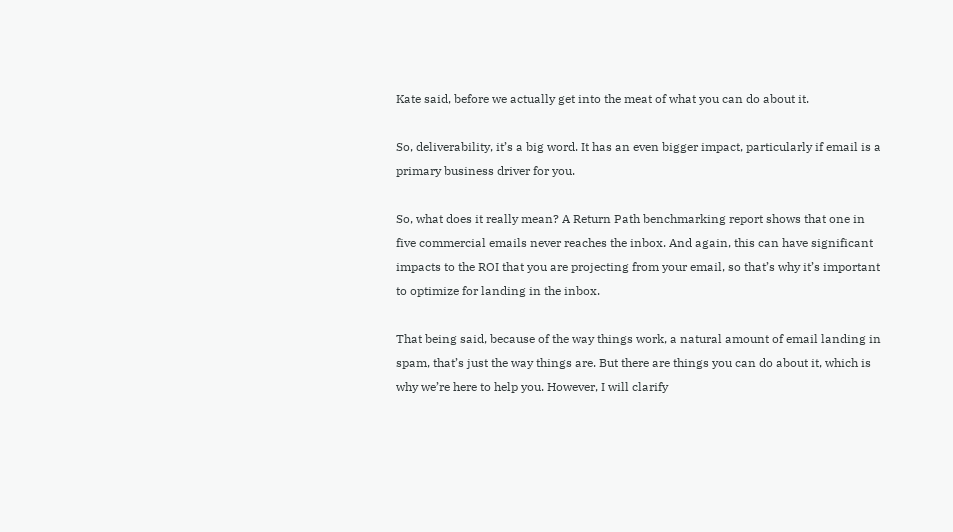Kate said, before we actually get into the meat of what you can do about it.

So, deliverability, it’s a big word. It has an even bigger impact, particularly if email is a primary business driver for you.

So, what does it really mean? A Return Path benchmarking report shows that one in five commercial emails never reaches the inbox. And again, this can have significant impacts to the ROI that you are projecting from your email, so that’s why it’s important to optimize for landing in the inbox.

That being said, because of the way things work, a natural amount of email landing in spam, that’s just the way things are. But there are things you can do about it, which is why we’re here to help you. However, I will clarify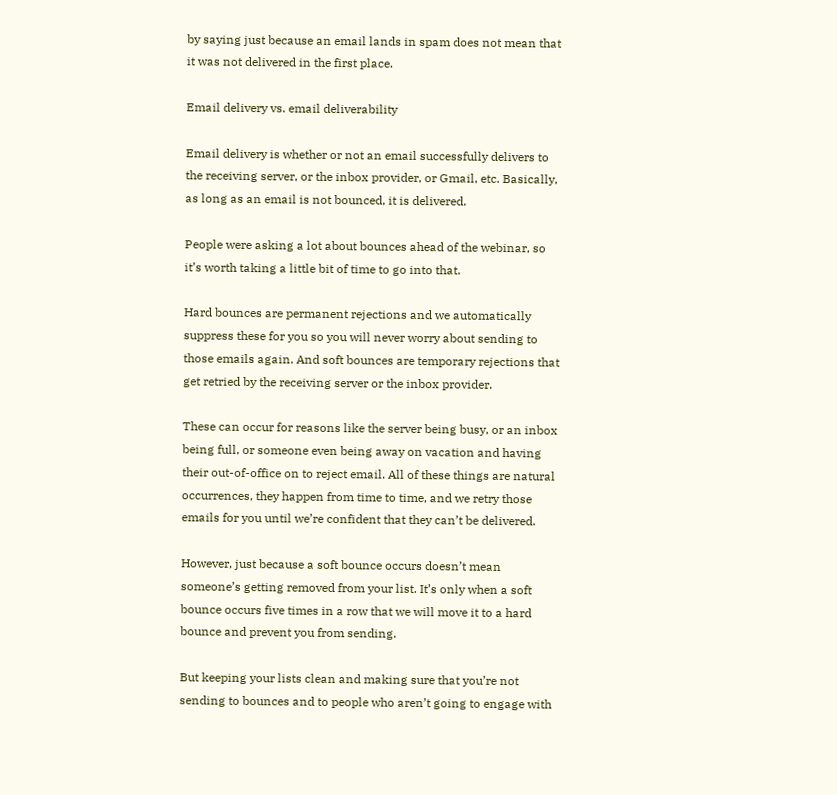by saying just because an email lands in spam does not mean that it was not delivered in the first place.

Email delivery vs. email deliverability

Email delivery is whether or not an email successfully delivers to the receiving server, or the inbox provider, or Gmail, etc. Basically, as long as an email is not bounced, it is delivered.

People were asking a lot about bounces ahead of the webinar, so it’s worth taking a little bit of time to go into that.

Hard bounces are permanent rejections and we automatically suppress these for you so you will never worry about sending to those emails again. And soft bounces are temporary rejections that get retried by the receiving server or the inbox provider.

These can occur for reasons like the server being busy, or an inbox being full, or someone even being away on vacation and having their out-of-office on to reject email. All of these things are natural occurrences, they happen from time to time, and we retry those emails for you until we’re confident that they can’t be delivered.

However, just because a soft bounce occurs doesn’t mean someone’s getting removed from your list. It’s only when a soft bounce occurs five times in a row that we will move it to a hard bounce and prevent you from sending.

But keeping your lists clean and making sure that you’re not sending to bounces and to people who aren’t going to engage with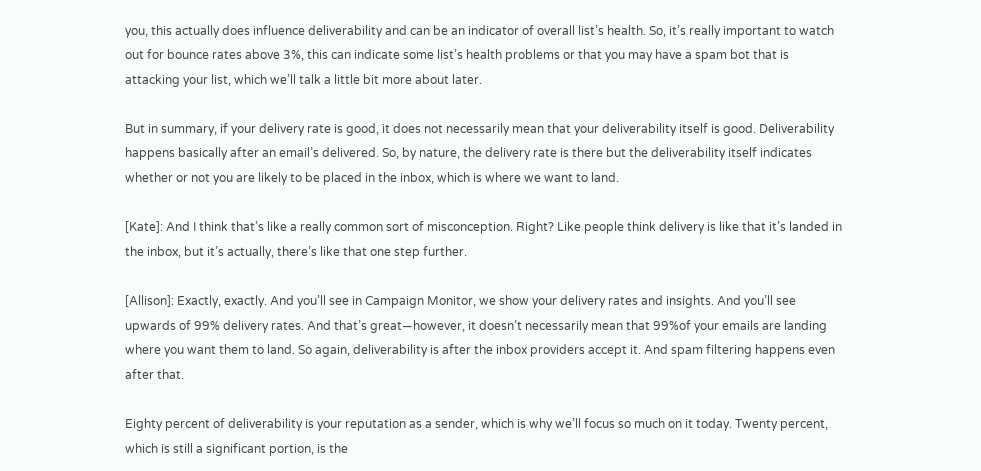you, this actually does influence deliverability and can be an indicator of overall list’s health. So, it’s really important to watch out for bounce rates above 3%, this can indicate some list’s health problems or that you may have a spam bot that is attacking your list, which we’ll talk a little bit more about later.

But in summary, if your delivery rate is good, it does not necessarily mean that your deliverability itself is good. Deliverability happens basically after an email’s delivered. So, by nature, the delivery rate is there but the deliverability itself indicates whether or not you are likely to be placed in the inbox, which is where we want to land.

[Kate]: And I think that’s like a really common sort of misconception. Right? Like people think delivery is like that it’s landed in the inbox, but it’s actually, there’s like that one step further.

[Allison]: Exactly, exactly. And you’ll see in Campaign Monitor, we show your delivery rates and insights. And you’ll see upwards of 99% delivery rates. And that’s great—however, it doesn’t necessarily mean that 99%of your emails are landing where you want them to land. So again, deliverability is after the inbox providers accept it. And spam filtering happens even after that.

Eighty percent of deliverability is your reputation as a sender, which is why we’ll focus so much on it today. Twenty percent, which is still a significant portion, is the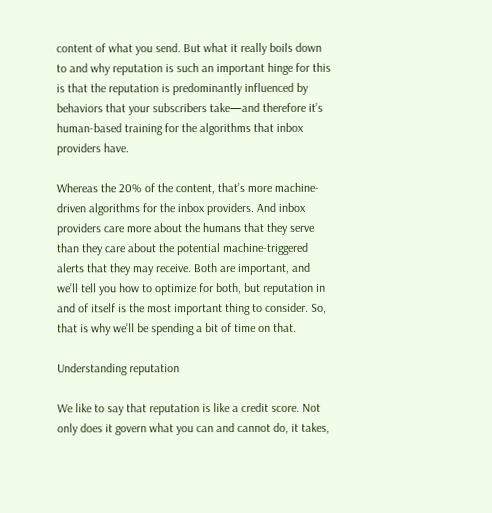content of what you send. But what it really boils down to and why reputation is such an important hinge for this is that the reputation is predominantly influenced by behaviors that your subscribers take—and therefore it’s human-based training for the algorithms that inbox providers have.

Whereas the 20% of the content, that’s more machine-driven algorithms for the inbox providers. And inbox providers care more about the humans that they serve than they care about the potential machine-triggered alerts that they may receive. Both are important, and we’ll tell you how to optimize for both, but reputation in and of itself is the most important thing to consider. So, that is why we’ll be spending a bit of time on that.

Understanding reputation

We like to say that reputation is like a credit score. Not only does it govern what you can and cannot do, it takes,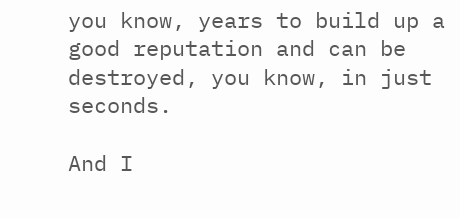you know, years to build up a good reputation and can be destroyed, you know, in just seconds.

And I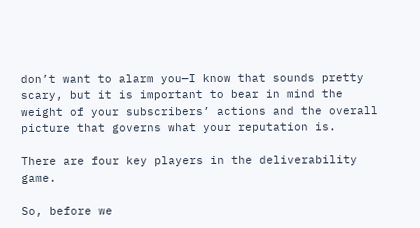don’t want to alarm you—I know that sounds pretty scary, but it is important to bear in mind the weight of your subscribers’ actions and the overall picture that governs what your reputation is.

There are four key players in the deliverability game.

So, before we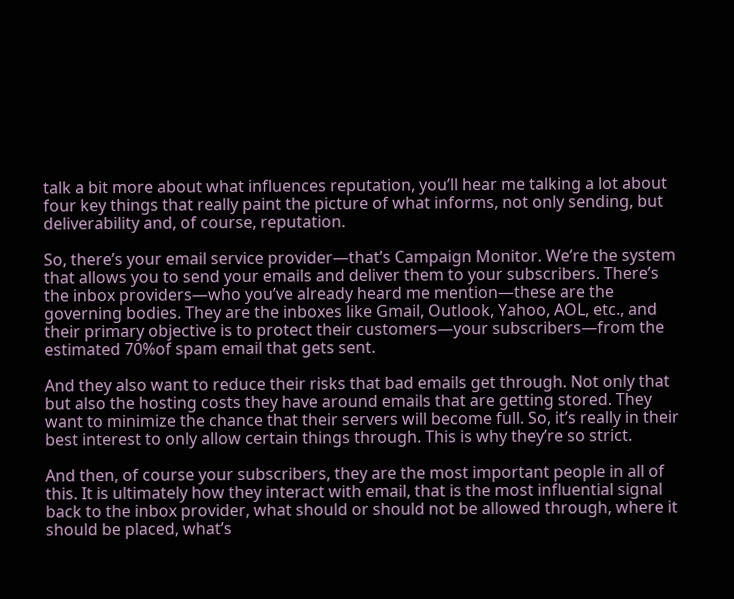talk a bit more about what influences reputation, you’ll hear me talking a lot about four key things that really paint the picture of what informs, not only sending, but deliverability and, of course, reputation.

So, there’s your email service provider—that’s Campaign Monitor. We’re the system that allows you to send your emails and deliver them to your subscribers. There’s the inbox providers—who you’ve already heard me mention—these are the governing bodies. They are the inboxes like Gmail, Outlook, Yahoo, AOL, etc., and their primary objective is to protect their customers—your subscribers—from the estimated 70%of spam email that gets sent.

And they also want to reduce their risks that bad emails get through. Not only that but also the hosting costs they have around emails that are getting stored. They want to minimize the chance that their servers will become full. So, it’s really in their best interest to only allow certain things through. This is why they’re so strict.

And then, of course your subscribers, they are the most important people in all of this. It is ultimately how they interact with email, that is the most influential signal back to the inbox provider, what should or should not be allowed through, where it should be placed, what’s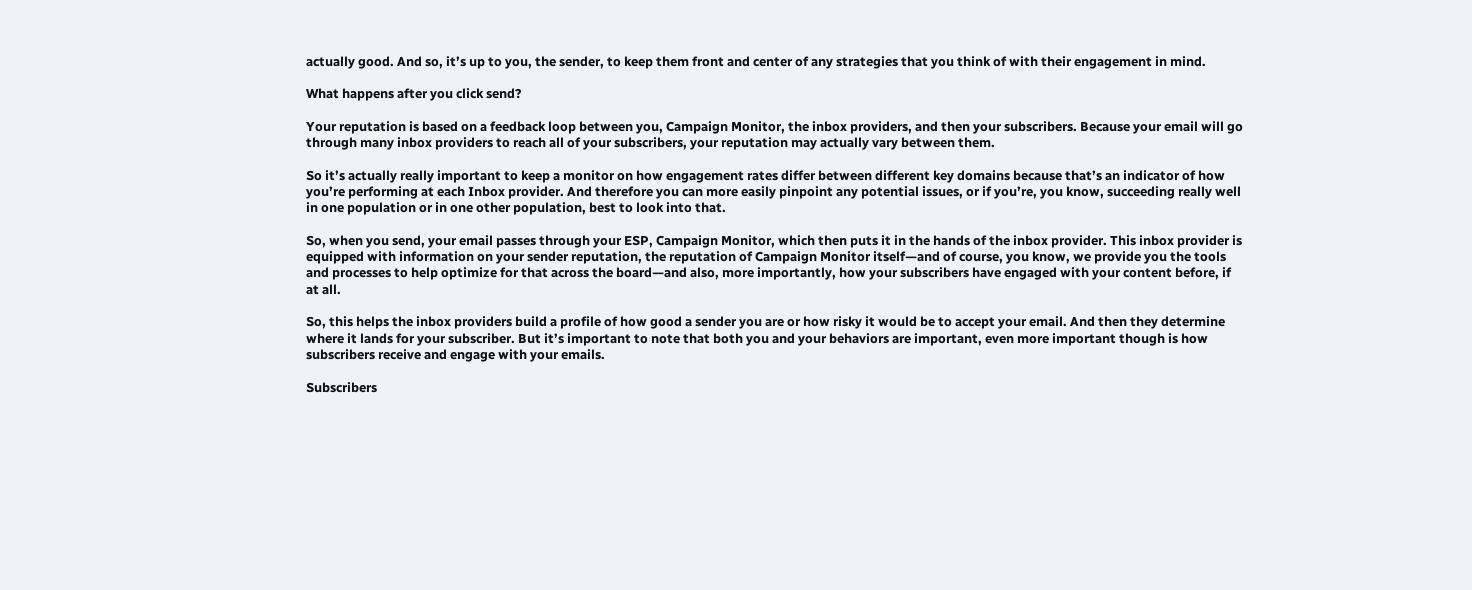actually good. And so, it’s up to you, the sender, to keep them front and center of any strategies that you think of with their engagement in mind.

What happens after you click send?

Your reputation is based on a feedback loop between you, Campaign Monitor, the inbox providers, and then your subscribers. Because your email will go through many inbox providers to reach all of your subscribers, your reputation may actually vary between them.

So it’s actually really important to keep a monitor on how engagement rates differ between different key domains because that’s an indicator of how you’re performing at each Inbox provider. And therefore you can more easily pinpoint any potential issues, or if you’re, you know, succeeding really well in one population or in one other population, best to look into that.

So, when you send, your email passes through your ESP, Campaign Monitor, which then puts it in the hands of the inbox provider. This inbox provider is equipped with information on your sender reputation, the reputation of Campaign Monitor itself—and of course, you know, we provide you the tools and processes to help optimize for that across the board—and also, more importantly, how your subscribers have engaged with your content before, if at all.

So, this helps the inbox providers build a profile of how good a sender you are or how risky it would be to accept your email. And then they determine where it lands for your subscriber. But it’s important to note that both you and your behaviors are important, even more important though is how subscribers receive and engage with your emails.

Subscribers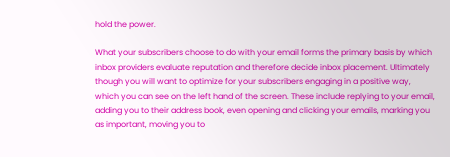hold the power.

What your subscribers choose to do with your email forms the primary basis by which inbox providers evaluate reputation and therefore decide inbox placement. Ultimately though you will want to optimize for your subscribers engaging in a positive way, which you can see on the left hand of the screen. These include replying to your email, adding you to their address book, even opening and clicking your emails, marking you as important, moving you to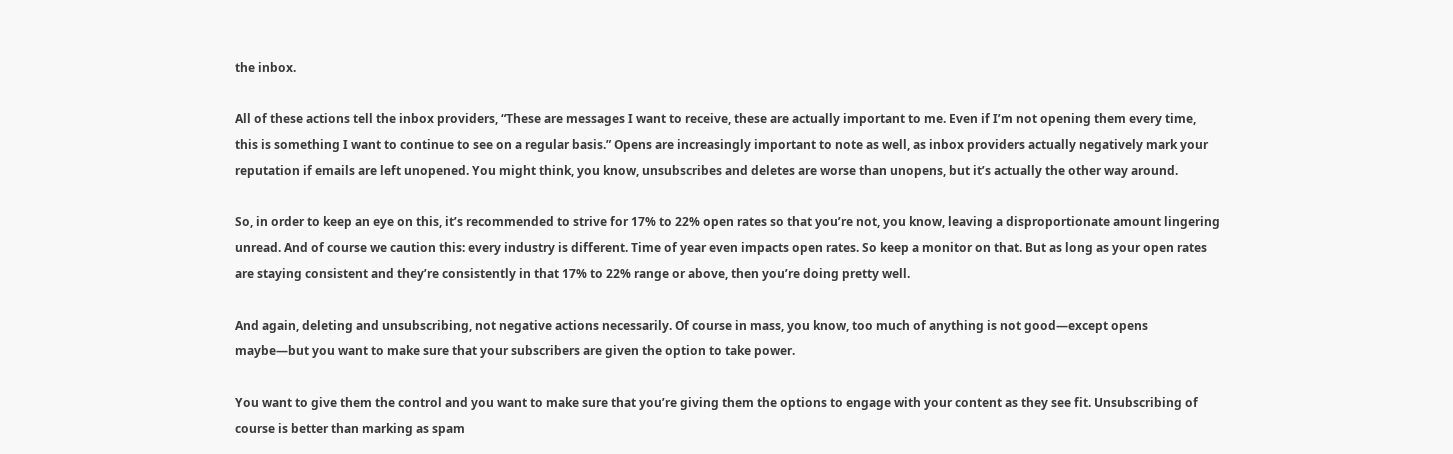the inbox.

All of these actions tell the inbox providers, “These are messages I want to receive, these are actually important to me. Even if I’m not opening them every time, this is something I want to continue to see on a regular basis.” Opens are increasingly important to note as well, as inbox providers actually negatively mark your reputation if emails are left unopened. You might think, you know, unsubscribes and deletes are worse than unopens, but it’s actually the other way around.

So, in order to keep an eye on this, it’s recommended to strive for 17% to 22% open rates so that you’re not, you know, leaving a disproportionate amount lingering unread. And of course we caution this: every industry is different. Time of year even impacts open rates. So keep a monitor on that. But as long as your open rates are staying consistent and they’re consistently in that 17% to 22% range or above, then you’re doing pretty well.

And again, deleting and unsubscribing, not negative actions necessarily. Of course in mass, you know, too much of anything is not good—except opens maybe—but you want to make sure that your subscribers are given the option to take power.

You want to give them the control and you want to make sure that you’re giving them the options to engage with your content as they see fit. Unsubscribing of course is better than marking as spam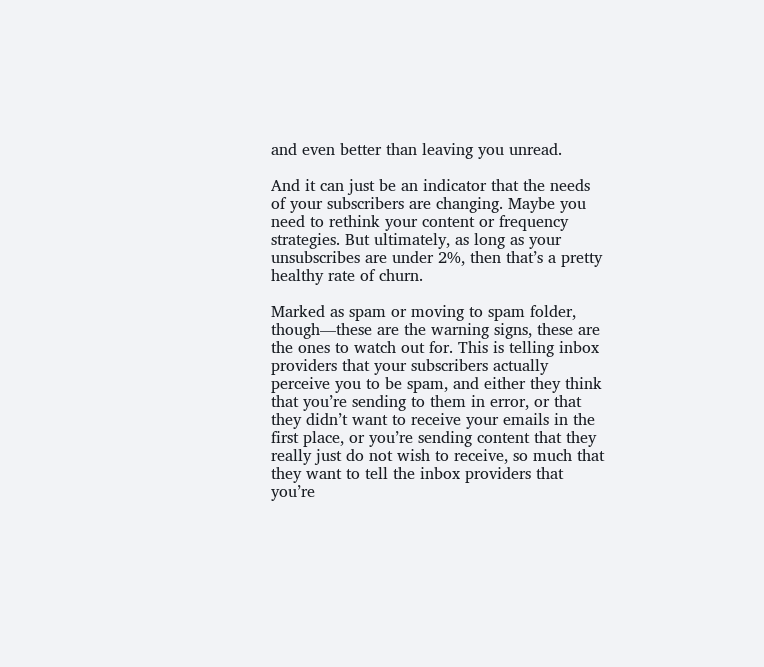and even better than leaving you unread.

And it can just be an indicator that the needs of your subscribers are changing. Maybe you need to rethink your content or frequency strategies. But ultimately, as long as your unsubscribes are under 2%, then that’s a pretty healthy rate of churn.

Marked as spam or moving to spam folder, though—these are the warning signs, these are the ones to watch out for. This is telling inbox providers that your subscribers actually perceive you to be spam, and either they think that you’re sending to them in error, or that they didn’t want to receive your emails in the first place, or you’re sending content that they really just do not wish to receive, so much that they want to tell the inbox providers that you’re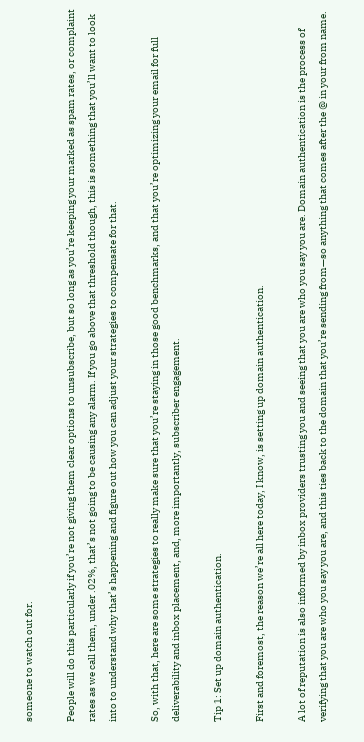someone to watch out for.

People will do this particularly if you’re not giving them clear options to unsubscribe, but so long as you’re keeping your marked as spam rates, or complaint rates as we call them, under .02%, that’s not going to be causing any alarm. If you go above that threshold though, this is something that you’ll want to look into to understand why that’s happening and figure out how you can adjust your strategies to compensate for that.

So, with that, here are some strategies to really make sure that you’re staying in those good benchmarks, and that you’re optimizing your email for full deliverability and inbox placement, and, more importantly, subscriber engagement.

Tip 1: Set up domain authentication.

First and foremost, the reason we’re all here today, I know, is setting up domain authentication.

A lot of reputation is also informed by inbox providers trusting you and seeing that you are who you say you are. Domain authentication is the process of verifying that you are who you say you are, and this ties back to the domain that you’re sending from—so anything that comes after the @ in your from name.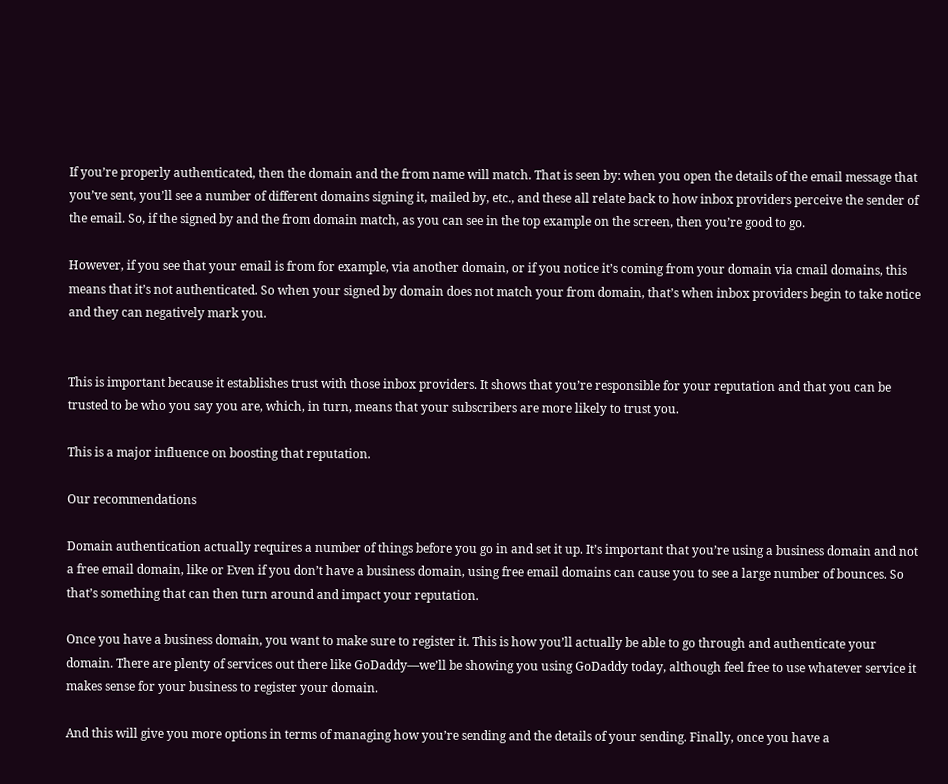If you’re properly authenticated, then the domain and the from name will match. That is seen by: when you open the details of the email message that you’ve sent, you’ll see a number of different domains signing it, mailed by, etc., and these all relate back to how inbox providers perceive the sender of the email. So, if the signed by and the from domain match, as you can see in the top example on the screen, then you’re good to go.

However, if you see that your email is from for example, via another domain, or if you notice it’s coming from your domain via cmail domains, this means that it’s not authenticated. So when your signed by domain does not match your from domain, that’s when inbox providers begin to take notice and they can negatively mark you.


This is important because it establishes trust with those inbox providers. It shows that you’re responsible for your reputation and that you can be trusted to be who you say you are, which, in turn, means that your subscribers are more likely to trust you.

This is a major influence on boosting that reputation.

Our recommendations

Domain authentication actually requires a number of things before you go in and set it up. It’s important that you’re using a business domain and not a free email domain, like or Even if you don’t have a business domain, using free email domains can cause you to see a large number of bounces. So that’s something that can then turn around and impact your reputation.

Once you have a business domain, you want to make sure to register it. This is how you’ll actually be able to go through and authenticate your domain. There are plenty of services out there like GoDaddy—we’ll be showing you using GoDaddy today, although feel free to use whatever service it makes sense for your business to register your domain.

And this will give you more options in terms of managing how you’re sending and the details of your sending. Finally, once you have a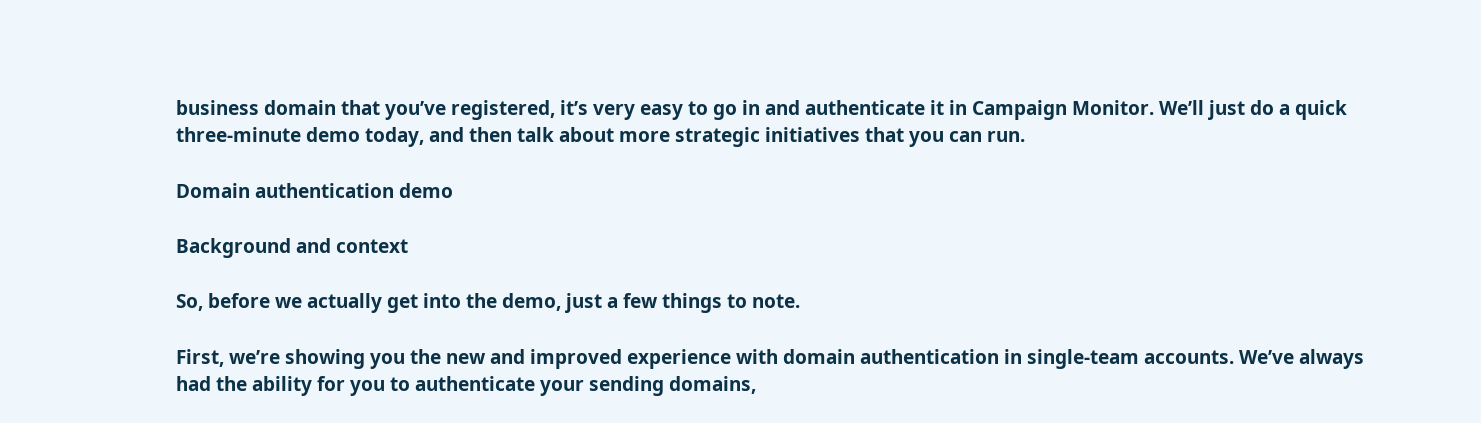business domain that you’ve registered, it’s very easy to go in and authenticate it in Campaign Monitor. We’ll just do a quick three-minute demo today, and then talk about more strategic initiatives that you can run.

Domain authentication demo

Background and context

So, before we actually get into the demo, just a few things to note.

First, we’re showing you the new and improved experience with domain authentication in single-team accounts. We’ve always had the ability for you to authenticate your sending domains,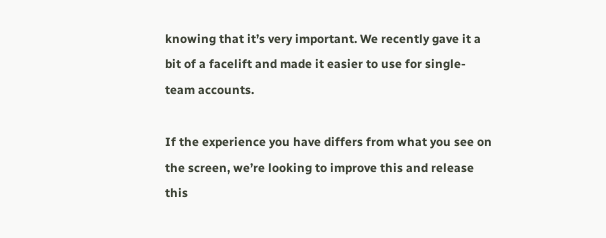knowing that it’s very important. We recently gave it a bit of a facelift and made it easier to use for single-team accounts.

If the experience you have differs from what you see on the screen, we’re looking to improve this and release this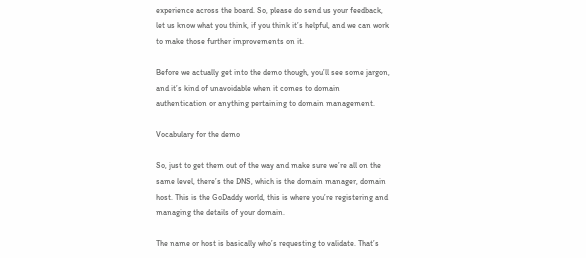experience across the board. So, please do send us your feedback, let us know what you think, if you think it’s helpful, and we can work to make those further improvements on it.

Before we actually get into the demo though, you’ll see some jargon, and it’s kind of unavoidable when it comes to domain authentication or anything pertaining to domain management.

Vocabulary for the demo

So, just to get them out of the way and make sure we’re all on the same level, there’s the DNS, which is the domain manager, domain host. This is the GoDaddy world, this is where you’re registering and managing the details of your domain.

The name or host is basically who’s requesting to validate. That’s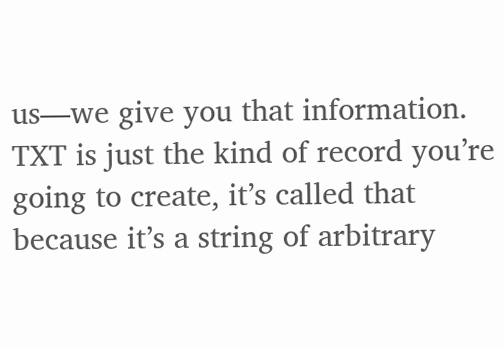us—we give you that information. TXT is just the kind of record you’re going to create, it’s called that because it’s a string of arbitrary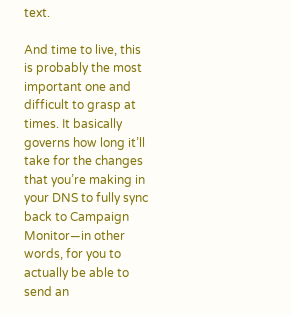text.

And time to live, this is probably the most important one and difficult to grasp at times. It basically governs how long it’ll take for the changes that you’re making in your DNS to fully sync back to Campaign Monitor—in other words, for you to actually be able to send an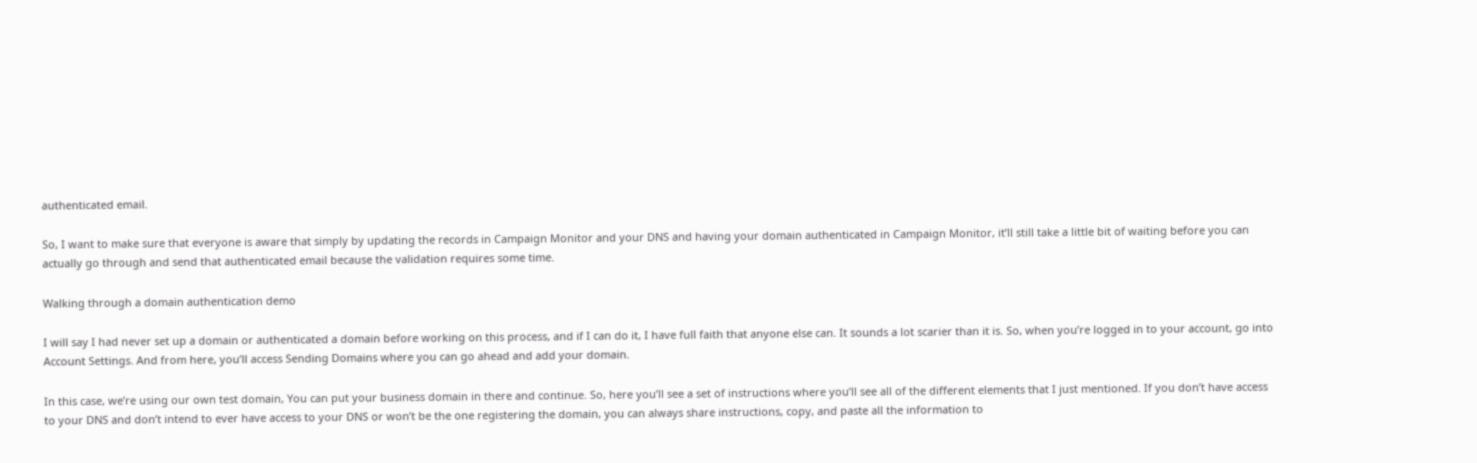authenticated email.

So, I want to make sure that everyone is aware that simply by updating the records in Campaign Monitor and your DNS and having your domain authenticated in Campaign Monitor, it’ll still take a little bit of waiting before you can actually go through and send that authenticated email because the validation requires some time.

Walking through a domain authentication demo

I will say I had never set up a domain or authenticated a domain before working on this process, and if I can do it, I have full faith that anyone else can. It sounds a lot scarier than it is. So, when you’re logged in to your account, go into Account Settings. And from here, you’ll access Sending Domains where you can go ahead and add your domain.

In this case, we’re using our own test domain, You can put your business domain in there and continue. So, here you’ll see a set of instructions where you’ll see all of the different elements that I just mentioned. If you don’t have access to your DNS and don’t intend to ever have access to your DNS or won’t be the one registering the domain, you can always share instructions, copy, and paste all the information to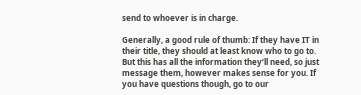send to whoever is in charge.

Generally, a good rule of thumb: If they have IT in their title, they should at least know who to go to. But this has all the information they’ll need, so just message them, however makes sense for you. If you have questions though, go to our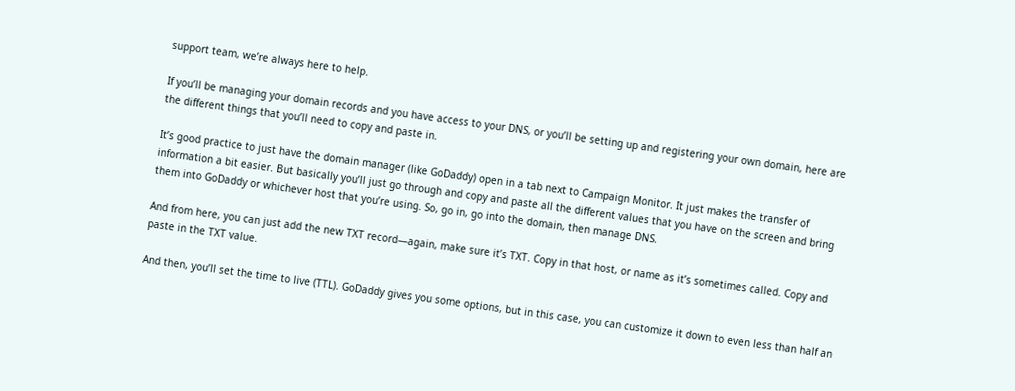support team, we’re always here to help.

If you’ll be managing your domain records and you have access to your DNS, or you’ll be setting up and registering your own domain, here are the different things that you’ll need to copy and paste in.

It’s good practice to just have the domain manager (like GoDaddy) open in a tab next to Campaign Monitor. It just makes the transfer of information a bit easier. But basically you’ll just go through and copy and paste all the different values that you have on the screen and bring them into GoDaddy or whichever host that you’re using. So, go in, go into the domain, then manage DNS.

And from here, you can just add the new TXT record—again, make sure it’s TXT. Copy in that host, or name as it’s sometimes called. Copy and paste in the TXT value.

And then, you’ll set the time to live (TTL). GoDaddy gives you some options, but in this case, you can customize it down to even less than half an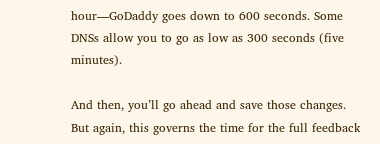hour—GoDaddy goes down to 600 seconds. Some DNSs allow you to go as low as 300 seconds (five minutes).

And then, you’ll go ahead and save those changes. But again, this governs the time for the full feedback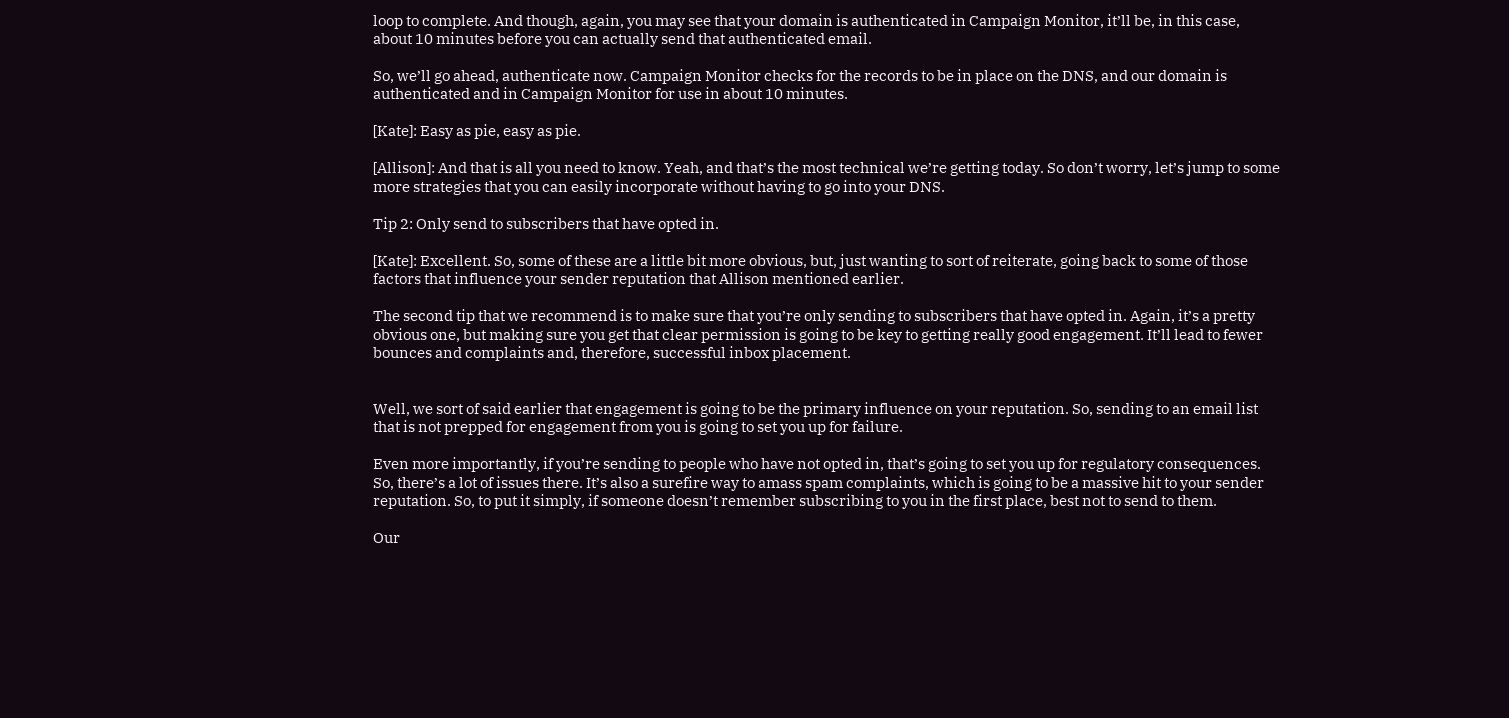loop to complete. And though, again, you may see that your domain is authenticated in Campaign Monitor, it’ll be, in this case, about 10 minutes before you can actually send that authenticated email.

So, we’ll go ahead, authenticate now. Campaign Monitor checks for the records to be in place on the DNS, and our domain is authenticated and in Campaign Monitor for use in about 10 minutes.

[Kate]: Easy as pie, easy as pie.

[Allison]: And that is all you need to know. Yeah, and that’s the most technical we’re getting today. So don’t worry, let’s jump to some more strategies that you can easily incorporate without having to go into your DNS.

Tip 2: Only send to subscribers that have opted in.

[Kate]: Excellent. So, some of these are a little bit more obvious, but, just wanting to sort of reiterate, going back to some of those factors that influence your sender reputation that Allison mentioned earlier.

The second tip that we recommend is to make sure that you’re only sending to subscribers that have opted in. Again, it’s a pretty obvious one, but making sure you get that clear permission is going to be key to getting really good engagement. It’ll lead to fewer bounces and complaints and, therefore, successful inbox placement.


Well, we sort of said earlier that engagement is going to be the primary influence on your reputation. So, sending to an email list that is not prepped for engagement from you is going to set you up for failure.

Even more importantly, if you’re sending to people who have not opted in, that’s going to set you up for regulatory consequences. So, there’s a lot of issues there. It’s also a surefire way to amass spam complaints, which is going to be a massive hit to your sender reputation. So, to put it simply, if someone doesn’t remember subscribing to you in the first place, best not to send to them.

Our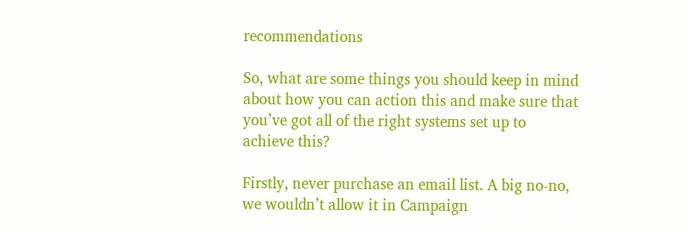recommendations

So, what are some things you should keep in mind about how you can action this and make sure that you’ve got all of the right systems set up to achieve this?

Firstly, never purchase an email list. A big no-no, we wouldn’t allow it in Campaign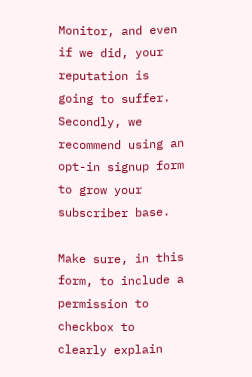Monitor, and even if we did, your reputation is going to suffer. Secondly, we recommend using an opt-in signup form to grow your subscriber base.

Make sure, in this form, to include a permission to checkbox to clearly explain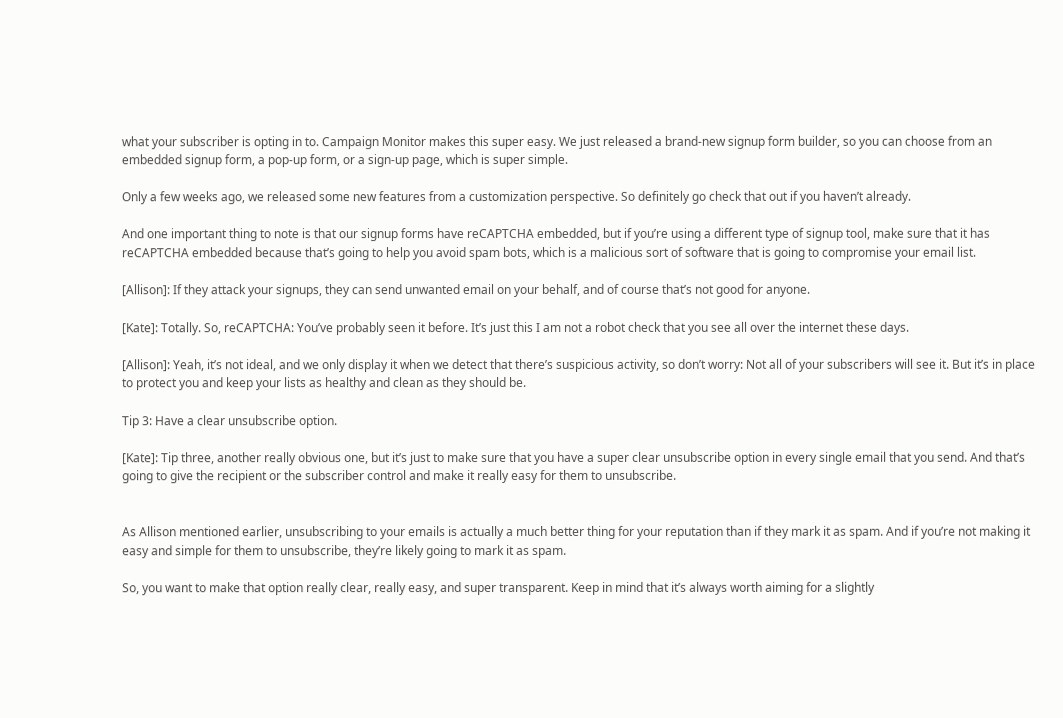what your subscriber is opting in to. Campaign Monitor makes this super easy. We just released a brand-new signup form builder, so you can choose from an embedded signup form, a pop-up form, or a sign-up page, which is super simple.

Only a few weeks ago, we released some new features from a customization perspective. So definitely go check that out if you haven’t already.

And one important thing to note is that our signup forms have reCAPTCHA embedded, but if you’re using a different type of signup tool, make sure that it has reCAPTCHA embedded because that’s going to help you avoid spam bots, which is a malicious sort of software that is going to compromise your email list.

[Allison]: If they attack your signups, they can send unwanted email on your behalf, and of course that’s not good for anyone.

[Kate]: Totally. So, reCAPTCHA: You’ve probably seen it before. It’s just this I am not a robot check that you see all over the internet these days.

[Allison]: Yeah, it’s not ideal, and we only display it when we detect that there’s suspicious activity, so don’t worry: Not all of your subscribers will see it. But it’s in place to protect you and keep your lists as healthy and clean as they should be.

Tip 3: Have a clear unsubscribe option.

[Kate]: Tip three, another really obvious one, but it’s just to make sure that you have a super clear unsubscribe option in every single email that you send. And that’s going to give the recipient or the subscriber control and make it really easy for them to unsubscribe.


As Allison mentioned earlier, unsubscribing to your emails is actually a much better thing for your reputation than if they mark it as spam. And if you’re not making it easy and simple for them to unsubscribe, they’re likely going to mark it as spam.

So, you want to make that option really clear, really easy, and super transparent. Keep in mind that it’s always worth aiming for a slightly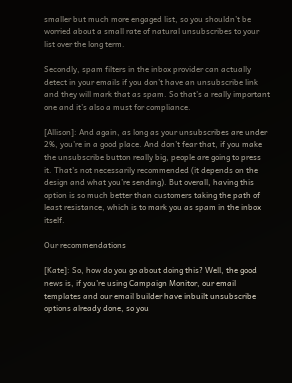smaller but much more engaged list, so you shouldn’t be worried about a small rate of natural unsubscribes to your list over the long term.

Secondly, spam filters in the inbox provider can actually detect in your emails if you don’t have an unsubscribe link and they will mark that as spam. So that’s a really important one and it’s also a must for compliance.

[Allison]: And again, as long as your unsubscribes are under 2%, you’re in a good place. And don’t fear that, if you make the unsubscribe button really big, people are going to press it. That’s not necessarily recommended (it depends on the design and what you’re sending). But overall, having this option is so much better than customers taking the path of least resistance, which is to mark you as spam in the inbox itself.

Our recommendations

[Kate]: So, how do you go about doing this? Well, the good news is, if you’re using Campaign Monitor, our email templates and our email builder have inbuilt unsubscribe options already done, so you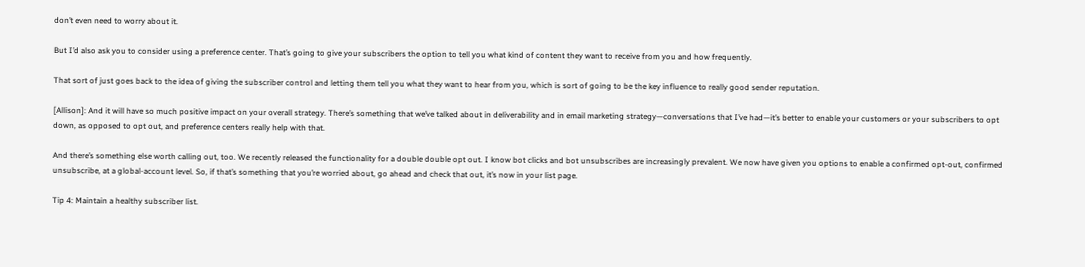don’t even need to worry about it.

But I’d also ask you to consider using a preference center. That’s going to give your subscribers the option to tell you what kind of content they want to receive from you and how frequently.

That sort of just goes back to the idea of giving the subscriber control and letting them tell you what they want to hear from you, which is sort of going to be the key influence to really good sender reputation.

[Allison]: And it will have so much positive impact on your overall strategy. There’s something that we’ve talked about in deliverability and in email marketing strategy—conversations that I’ve had—it’s better to enable your customers or your subscribers to opt down, as opposed to opt out, and preference centers really help with that.

And there’s something else worth calling out, too. We recently released the functionality for a double double opt out. I know bot clicks and bot unsubscribes are increasingly prevalent. We now have given you options to enable a confirmed opt-out, confirmed unsubscribe, at a global-account level. So, if that’s something that you’re worried about, go ahead and check that out, it’s now in your list page.

Tip 4: Maintain a healthy subscriber list.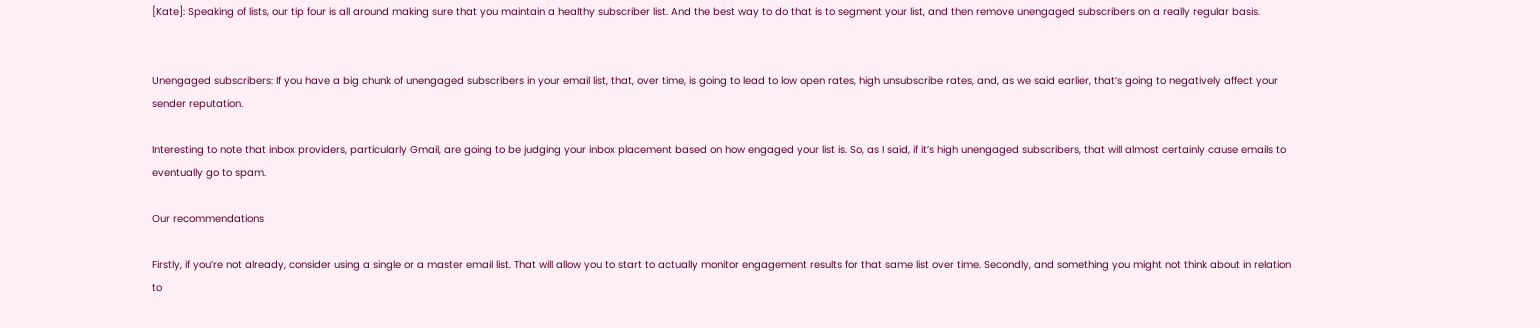[Kate]: Speaking of lists, our tip four is all around making sure that you maintain a healthy subscriber list. And the best way to do that is to segment your list, and then remove unengaged subscribers on a really regular basis.


Unengaged subscribers: If you have a big chunk of unengaged subscribers in your email list, that, over time, is going to lead to low open rates, high unsubscribe rates, and, as we said earlier, that’s going to negatively affect your sender reputation.

Interesting to note that inbox providers, particularly Gmail, are going to be judging your inbox placement based on how engaged your list is. So, as I said, if it’s high unengaged subscribers, that will almost certainly cause emails to eventually go to spam.

Our recommendations

Firstly, if you’re not already, consider using a single or a master email list. That will allow you to start to actually monitor engagement results for that same list over time. Secondly, and something you might not think about in relation to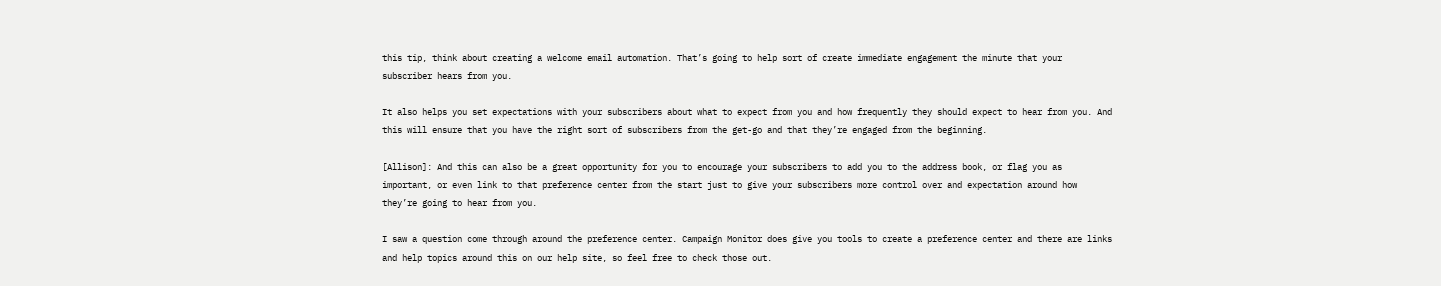this tip, think about creating a welcome email automation. That’s going to help sort of create immediate engagement the minute that your subscriber hears from you.

It also helps you set expectations with your subscribers about what to expect from you and how frequently they should expect to hear from you. And this will ensure that you have the right sort of subscribers from the get-go and that they’re engaged from the beginning.

[Allison]: And this can also be a great opportunity for you to encourage your subscribers to add you to the address book, or flag you as important, or even link to that preference center from the start just to give your subscribers more control over and expectation around how they’re going to hear from you.

I saw a question come through around the preference center. Campaign Monitor does give you tools to create a preference center and there are links and help topics around this on our help site, so feel free to check those out.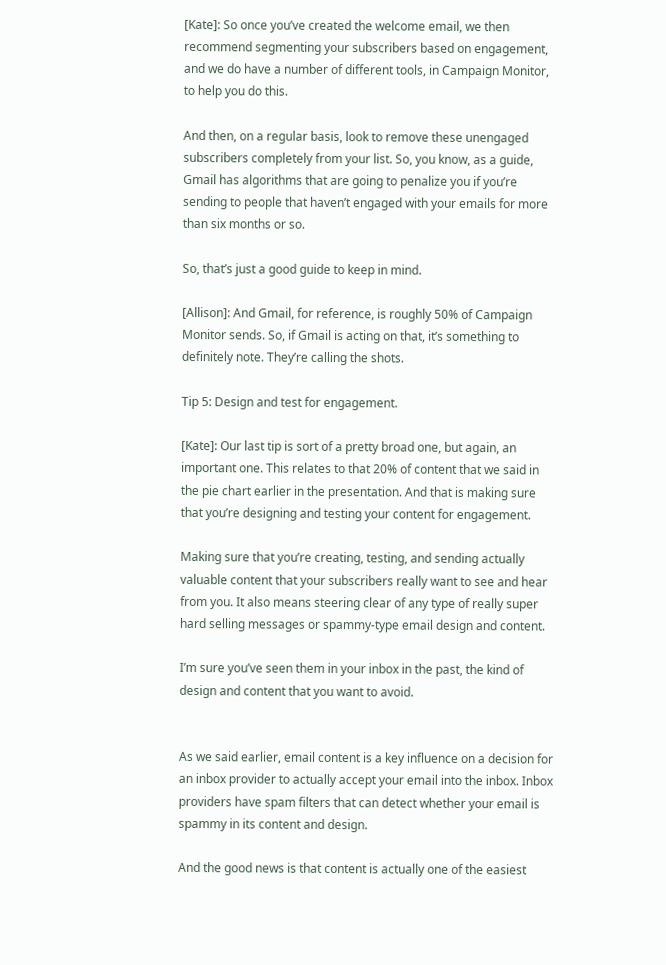[Kate]: So once you’ve created the welcome email, we then recommend segmenting your subscribers based on engagement, and we do have a number of different tools, in Campaign Monitor, to help you do this.

And then, on a regular basis, look to remove these unengaged subscribers completely from your list. So, you know, as a guide, Gmail has algorithms that are going to penalize you if you’re sending to people that haven’t engaged with your emails for more than six months or so.

So, that’s just a good guide to keep in mind.

[Allison]: And Gmail, for reference, is roughly 50% of Campaign Monitor sends. So, if Gmail is acting on that, it’s something to definitely note. They’re calling the shots.

Tip 5: Design and test for engagement.

[Kate]: Our last tip is sort of a pretty broad one, but again, an important one. This relates to that 20% of content that we said in the pie chart earlier in the presentation. And that is making sure that you’re designing and testing your content for engagement.

Making sure that you’re creating, testing, and sending actually valuable content that your subscribers really want to see and hear from you. It also means steering clear of any type of really super hard selling messages or spammy-type email design and content.

I’m sure you’ve seen them in your inbox in the past, the kind of design and content that you want to avoid.


As we said earlier, email content is a key influence on a decision for an inbox provider to actually accept your email into the inbox. Inbox providers have spam filters that can detect whether your email is spammy in its content and design.

And the good news is that content is actually one of the easiest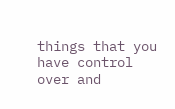things that you have control over and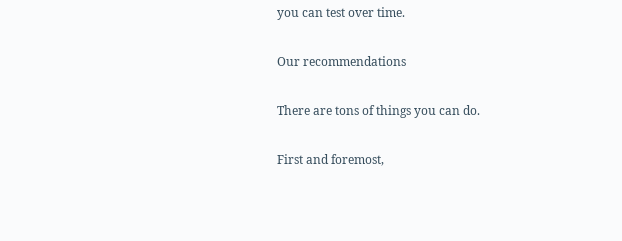you can test over time.

Our recommendations

There are tons of things you can do.

First and foremost,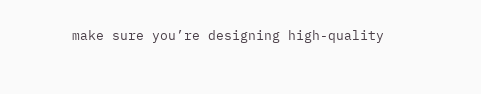make sure you’re designing high-quality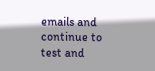emails and continue to test and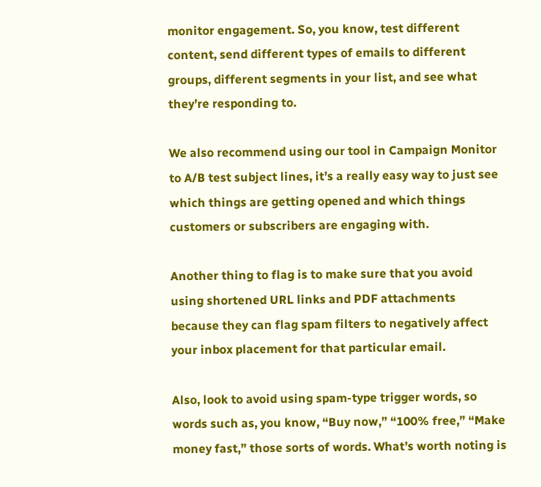monitor engagement. So, you know, test different content, send different types of emails to different groups, different segments in your list, and see what they’re responding to.

We also recommend using our tool in Campaign Monitor to A/B test subject lines, it’s a really easy way to just see which things are getting opened and which things customers or subscribers are engaging with.

Another thing to flag is to make sure that you avoid using shortened URL links and PDF attachments because they can flag spam filters to negatively affect your inbox placement for that particular email.

Also, look to avoid using spam-type trigger words, so words such as, you know, “Buy now,” “100% free,” “Make money fast,” those sorts of words. What’s worth noting is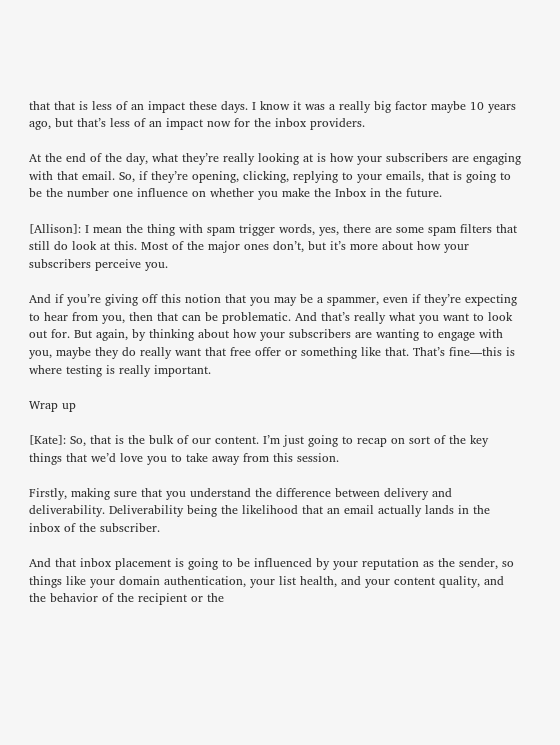that that is less of an impact these days. I know it was a really big factor maybe 10 years ago, but that’s less of an impact now for the inbox providers.

At the end of the day, what they’re really looking at is how your subscribers are engaging with that email. So, if they’re opening, clicking, replying to your emails, that is going to be the number one influence on whether you make the Inbox in the future.

[Allison]: I mean the thing with spam trigger words, yes, there are some spam filters that still do look at this. Most of the major ones don’t, but it’s more about how your subscribers perceive you.

And if you’re giving off this notion that you may be a spammer, even if they’re expecting to hear from you, then that can be problematic. And that’s really what you want to look out for. But again, by thinking about how your subscribers are wanting to engage with you, maybe they do really want that free offer or something like that. That’s fine—this is where testing is really important.

Wrap up

[Kate]: So, that is the bulk of our content. I’m just going to recap on sort of the key things that we’d love you to take away from this session.

Firstly, making sure that you understand the difference between delivery and deliverability. Deliverability being the likelihood that an email actually lands in the inbox of the subscriber.

And that inbox placement is going to be influenced by your reputation as the sender, so things like your domain authentication, your list health, and your content quality, and the behavior of the recipient or the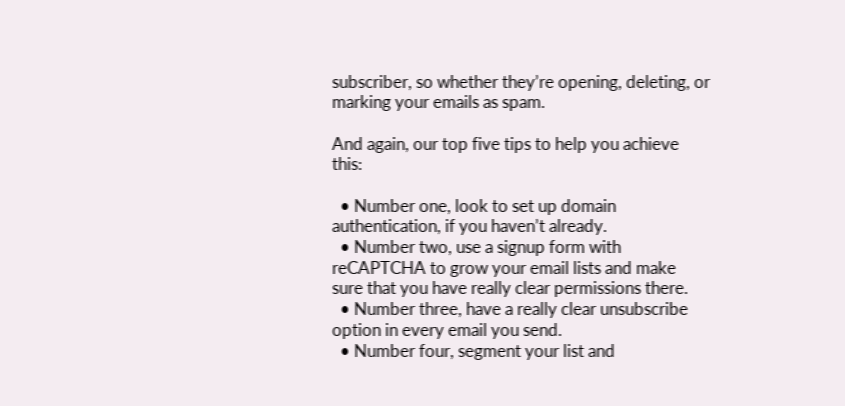subscriber, so whether they’re opening, deleting, or marking your emails as spam.

And again, our top five tips to help you achieve this:

  • Number one, look to set up domain authentication, if you haven’t already.
  • Number two, use a signup form with reCAPTCHA to grow your email lists and make sure that you have really clear permissions there.
  • Number three, have a really clear unsubscribe option in every email you send.
  • Number four, segment your list and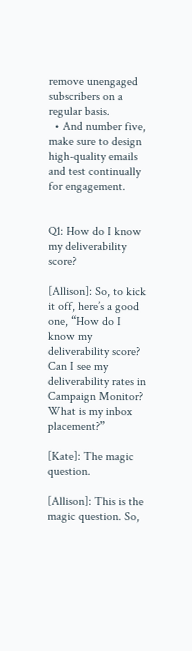remove unengaged subscribers on a regular basis.
  • And number five, make sure to design high-quality emails and test continually for engagement.


Q1: How do I know my deliverability score?

[Allison]: So, to kick it off, here’s a good one, “How do I know my deliverability score? Can I see my deliverability rates in Campaign Monitor? What is my inbox placement?”

[Kate]: The magic question.

[Allison]: This is the magic question. So,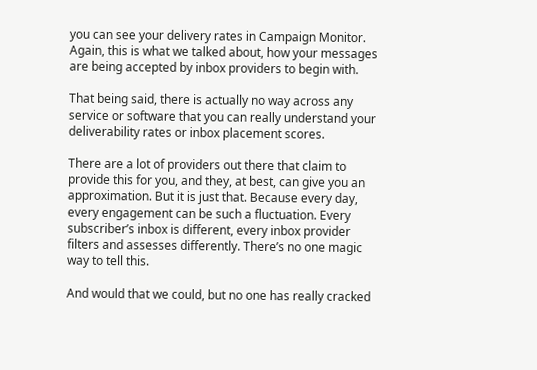you can see your delivery rates in Campaign Monitor. Again, this is what we talked about, how your messages are being accepted by inbox providers to begin with.

That being said, there is actually no way across any service or software that you can really understand your deliverability rates or inbox placement scores.

There are a lot of providers out there that claim to provide this for you, and they, at best, can give you an approximation. But it is just that. Because every day, every engagement can be such a fluctuation. Every subscriber’s inbox is different, every inbox provider filters and assesses differently. There’s no one magic way to tell this.

And would that we could, but no one has really cracked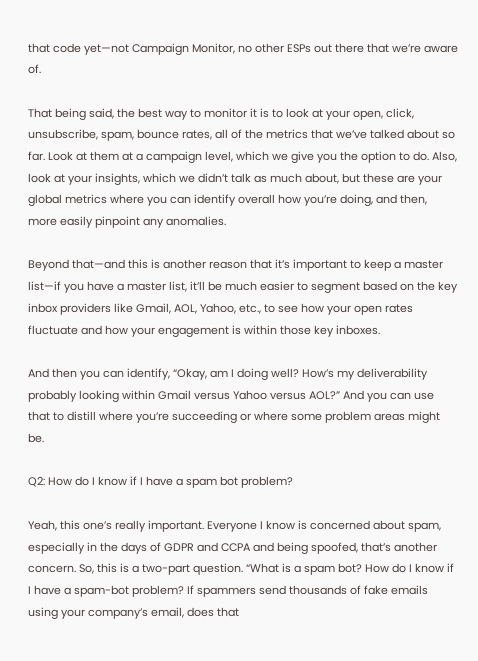that code yet—not Campaign Monitor, no other ESPs out there that we’re aware of.

That being said, the best way to monitor it is to look at your open, click, unsubscribe, spam, bounce rates, all of the metrics that we’ve talked about so far. Look at them at a campaign level, which we give you the option to do. Also, look at your insights, which we didn’t talk as much about, but these are your global metrics where you can identify overall how you’re doing, and then, more easily pinpoint any anomalies.

Beyond that—and this is another reason that it’s important to keep a master list—if you have a master list, it’ll be much easier to segment based on the key inbox providers like Gmail, AOL, Yahoo, etc., to see how your open rates fluctuate and how your engagement is within those key inboxes.

And then you can identify, “Okay, am I doing well? How’s my deliverability probably looking within Gmail versus Yahoo versus AOL?” And you can use that to distill where you’re succeeding or where some problem areas might be.

Q2: How do I know if I have a spam bot problem?

Yeah, this one’s really important. Everyone I know is concerned about spam, especially in the days of GDPR and CCPA and being spoofed, that’s another concern. So, this is a two-part question. “What is a spam bot? How do I know if I have a spam-bot problem? If spammers send thousands of fake emails using your company’s email, does that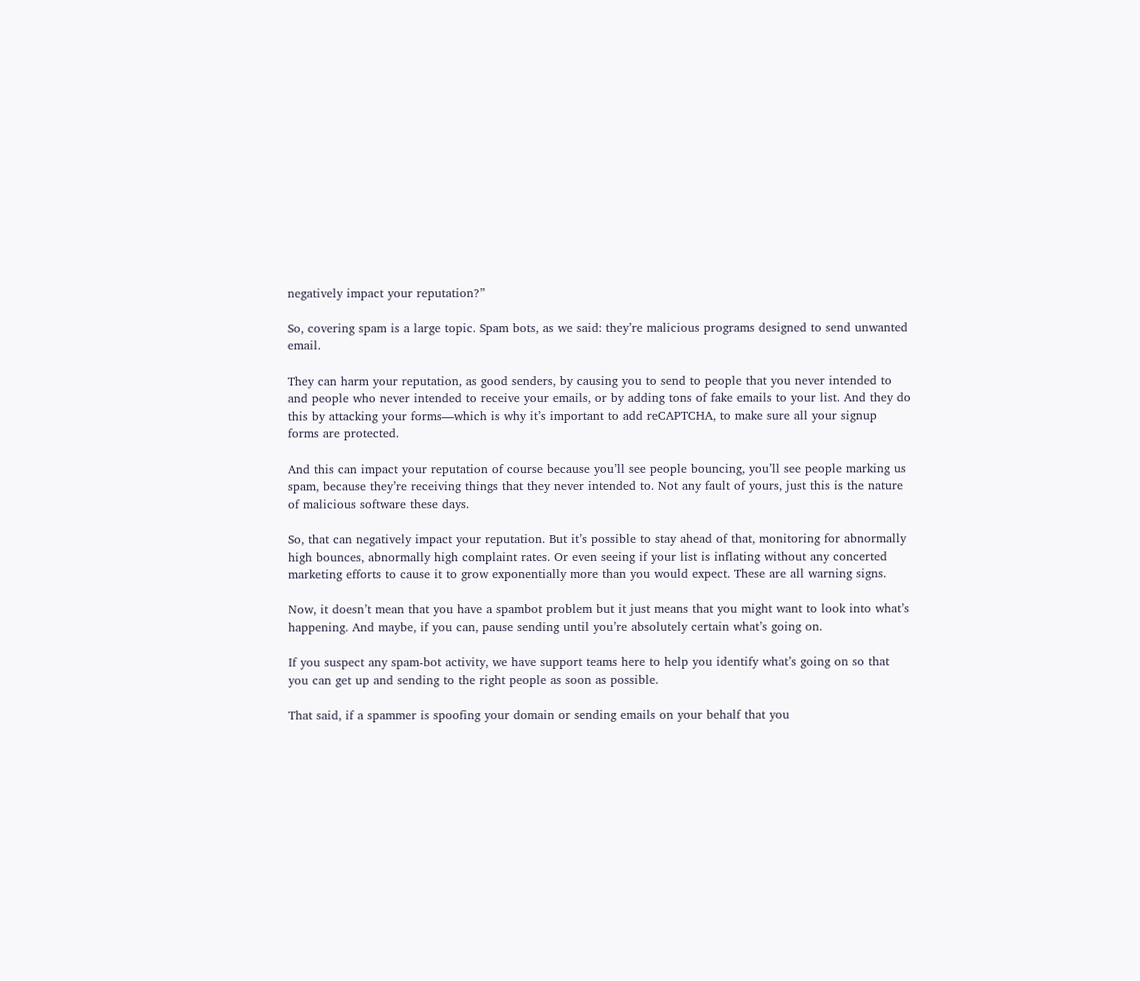negatively impact your reputation?”

So, covering spam is a large topic. Spam bots, as we said: they’re malicious programs designed to send unwanted email.

They can harm your reputation, as good senders, by causing you to send to people that you never intended to and people who never intended to receive your emails, or by adding tons of fake emails to your list. And they do this by attacking your forms—which is why it’s important to add reCAPTCHA, to make sure all your signup forms are protected.

And this can impact your reputation of course because you’ll see people bouncing, you’ll see people marking us spam, because they’re receiving things that they never intended to. Not any fault of yours, just this is the nature of malicious software these days.

So, that can negatively impact your reputation. But it’s possible to stay ahead of that, monitoring for abnormally high bounces, abnormally high complaint rates. Or even seeing if your list is inflating without any concerted marketing efforts to cause it to grow exponentially more than you would expect. These are all warning signs.

Now, it doesn’t mean that you have a spambot problem but it just means that you might want to look into what’s happening. And maybe, if you can, pause sending until you’re absolutely certain what’s going on.

If you suspect any spam-bot activity, we have support teams here to help you identify what’s going on so that you can get up and sending to the right people as soon as possible.

That said, if a spammer is spoofing your domain or sending emails on your behalf that you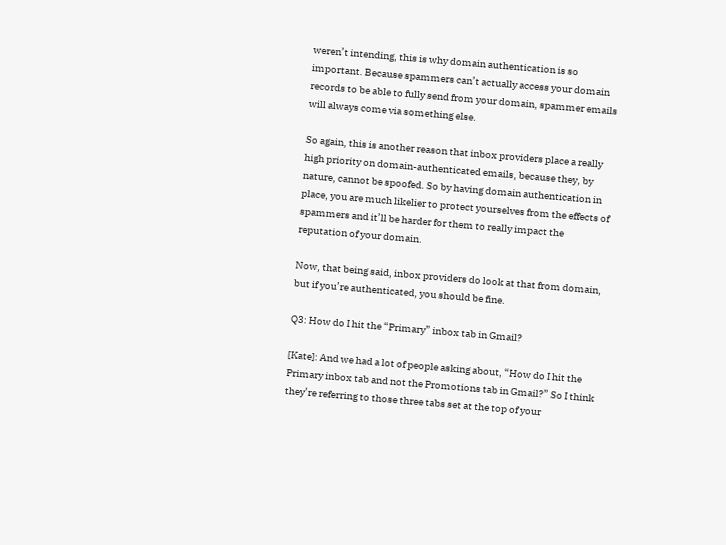weren’t intending, this is why domain authentication is so important. Because spammers can’t actually access your domain records to be able to fully send from your domain, spammer emails will always come via something else.

So again, this is another reason that inbox providers place a really high priority on domain-authenticated emails, because they, by nature, cannot be spoofed. So by having domain authentication in place, you are much likelier to protect yourselves from the effects of spammers and it’ll be harder for them to really impact the reputation of your domain.

Now, that being said, inbox providers do look at that from domain, but if you’re authenticated, you should be fine.

Q3: How do I hit the “Primary” inbox tab in Gmail?

[Kate]: And we had a lot of people asking about, “How do I hit the Primary inbox tab and not the Promotions tab in Gmail?” So I think they’re referring to those three tabs set at the top of your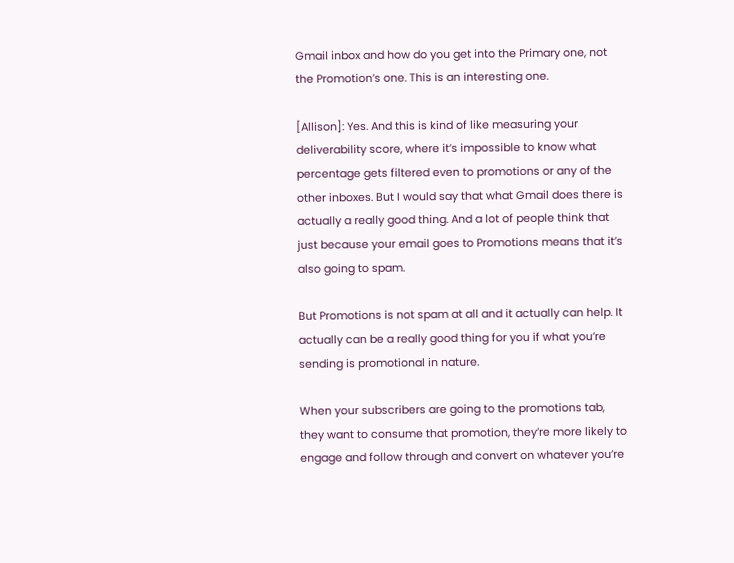Gmail inbox and how do you get into the Primary one, not the Promotion’s one. This is an interesting one.

[Allison]: Yes. And this is kind of like measuring your deliverability score, where it’s impossible to know what percentage gets filtered even to promotions or any of the other inboxes. But I would say that what Gmail does there is actually a really good thing. And a lot of people think that just because your email goes to Promotions means that it’s also going to spam.

But Promotions is not spam at all and it actually can help. It actually can be a really good thing for you if what you’re sending is promotional in nature.

When your subscribers are going to the promotions tab, they want to consume that promotion, they’re more likely to engage and follow through and convert on whatever you’re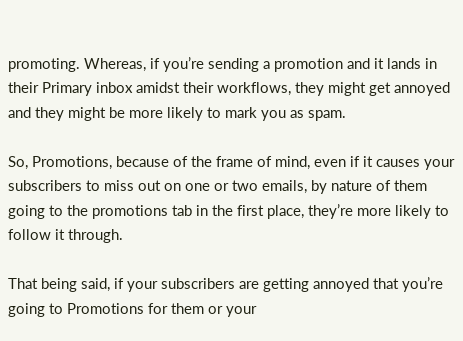promoting. Whereas, if you’re sending a promotion and it lands in their Primary inbox amidst their workflows, they might get annoyed and they might be more likely to mark you as spam.

So, Promotions, because of the frame of mind, even if it causes your subscribers to miss out on one or two emails, by nature of them going to the promotions tab in the first place, they’re more likely to follow it through.

That being said, if your subscribers are getting annoyed that you’re going to Promotions for them or your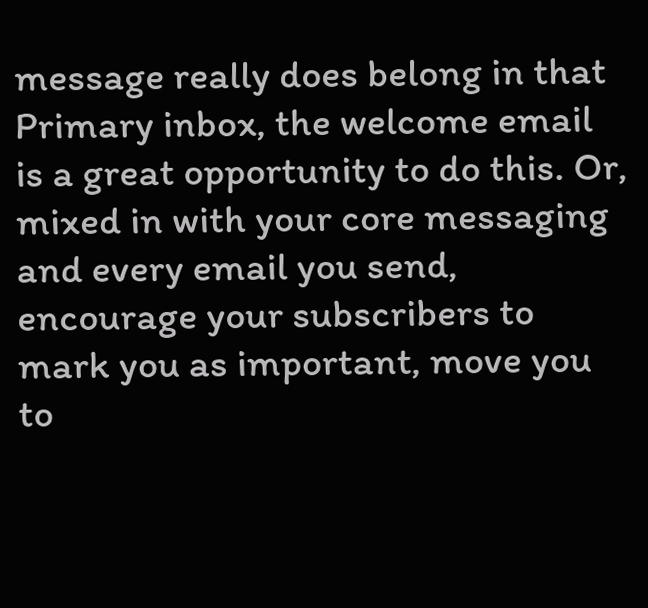message really does belong in that Primary inbox, the welcome email is a great opportunity to do this. Or, mixed in with your core messaging and every email you send, encourage your subscribers to mark you as important, move you to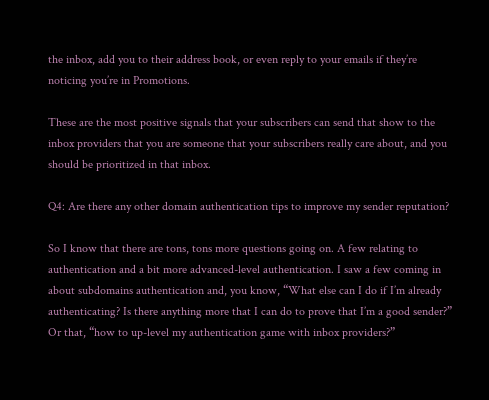the inbox, add you to their address book, or even reply to your emails if they’re noticing you’re in Promotions.

These are the most positive signals that your subscribers can send that show to the inbox providers that you are someone that your subscribers really care about, and you should be prioritized in that inbox.

Q4: Are there any other domain authentication tips to improve my sender reputation?

So I know that there are tons, tons more questions going on. A few relating to authentication and a bit more advanced-level authentication. I saw a few coming in about subdomains authentication and, you know, “What else can I do if I’m already authenticating? Is there anything more that I can do to prove that I’m a good sender?” Or that, “how to up-level my authentication game with inbox providers?”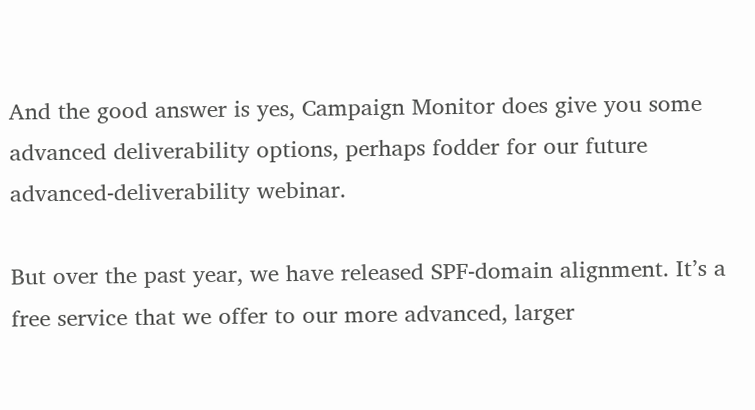And the good answer is yes, Campaign Monitor does give you some advanced deliverability options, perhaps fodder for our future advanced-deliverability webinar.

But over the past year, we have released SPF-domain alignment. It’s a free service that we offer to our more advanced, larger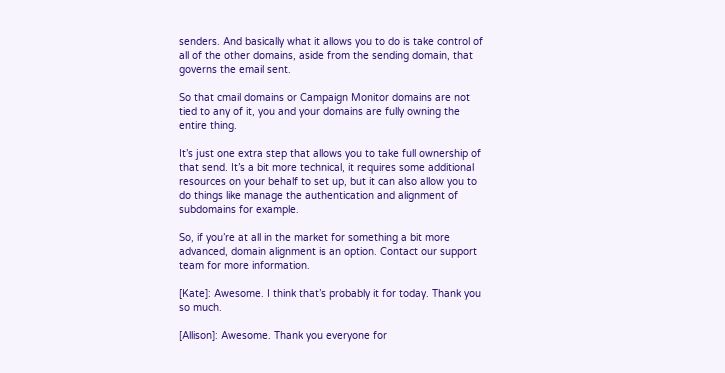senders. And basically what it allows you to do is take control of all of the other domains, aside from the sending domain, that governs the email sent.

So that cmail domains or Campaign Monitor domains are not tied to any of it, you and your domains are fully owning the entire thing.

It’s just one extra step that allows you to take full ownership of that send. It’s a bit more technical, it requires some additional resources on your behalf to set up, but it can also allow you to do things like manage the authentication and alignment of subdomains for example.

So, if you’re at all in the market for something a bit more advanced, domain alignment is an option. Contact our support team for more information.

[Kate]: Awesome. I think that’s probably it for today. Thank you so much.

[Allison]: Awesome. Thank you everyone for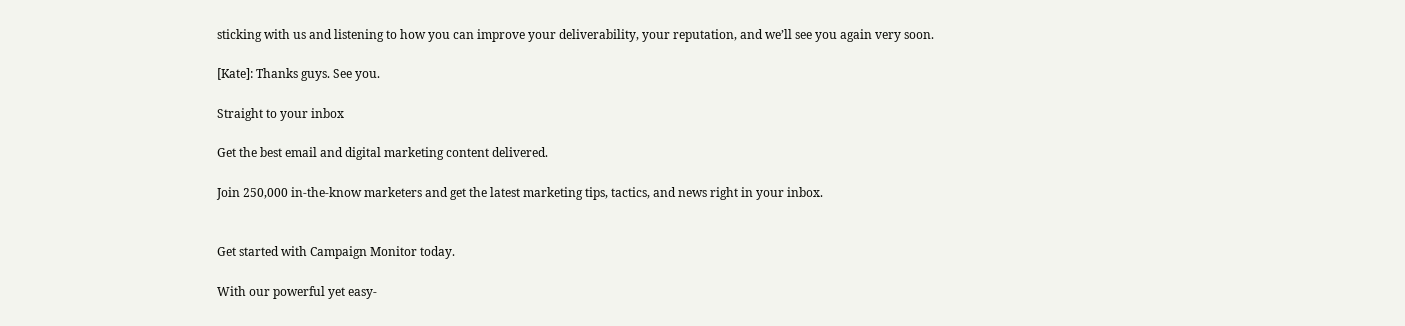sticking with us and listening to how you can improve your deliverability, your reputation, and we’ll see you again very soon.

[Kate]: Thanks guys. See you.

Straight to your inbox

Get the best email and digital marketing content delivered.

Join 250,000 in-the-know marketers and get the latest marketing tips, tactics, and news right in your inbox.


Get started with Campaign Monitor today.

With our powerful yet easy-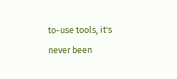to-use tools, it's never been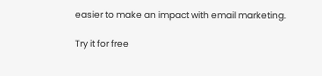easier to make an impact with email marketing.

Try it for free